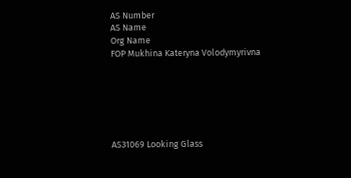AS Number
AS Name
Org Name
FOP Mukhina Kateryna Volodymyrivna






AS31069 Looking Glass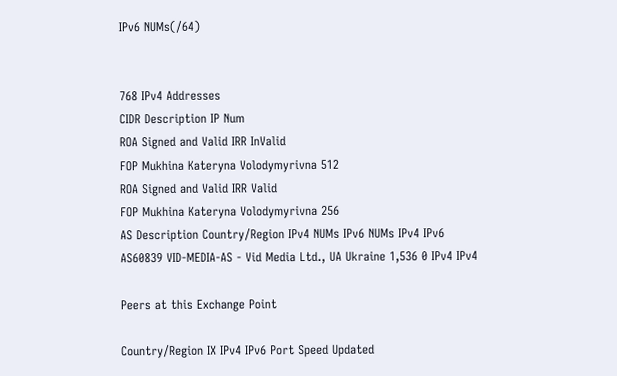IPv6 NUMs(/64)


768 IPv4 Addresses
CIDR Description IP Num
ROA Signed and Valid IRR InValid
FOP Mukhina Kateryna Volodymyrivna 512
ROA Signed and Valid IRR Valid
FOP Mukhina Kateryna Volodymyrivna 256
AS Description Country/Region IPv4 NUMs IPv6 NUMs IPv4 IPv6
AS60839 VID-MEDIA-AS - Vid Media Ltd., UA Ukraine 1,536 0 IPv4 IPv4

Peers at this Exchange Point

Country/Region IX IPv4 IPv6 Port Speed Updated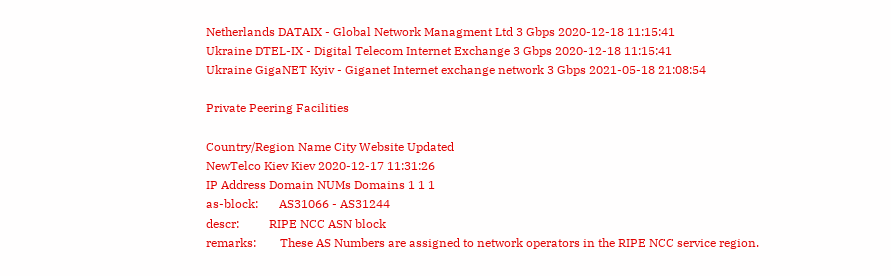Netherlands DATAIX - Global Network Managment Ltd 3 Gbps 2020-12-18 11:15:41
Ukraine DTEL-IX - Digital Telecom Internet Exchange 3 Gbps 2020-12-18 11:15:41
Ukraine GigaNET Kyiv - Giganet Internet exchange network 3 Gbps 2021-05-18 21:08:54

Private Peering Facilities

Country/Region Name City Website Updated
NewTelco Kiev Kiev 2020-12-17 11:31:26
IP Address Domain NUMs Domains 1 1 1
as-block:       AS31066 - AS31244
descr:          RIPE NCC ASN block
remarks:        These AS Numbers are assigned to network operators in the RIPE NCC service region.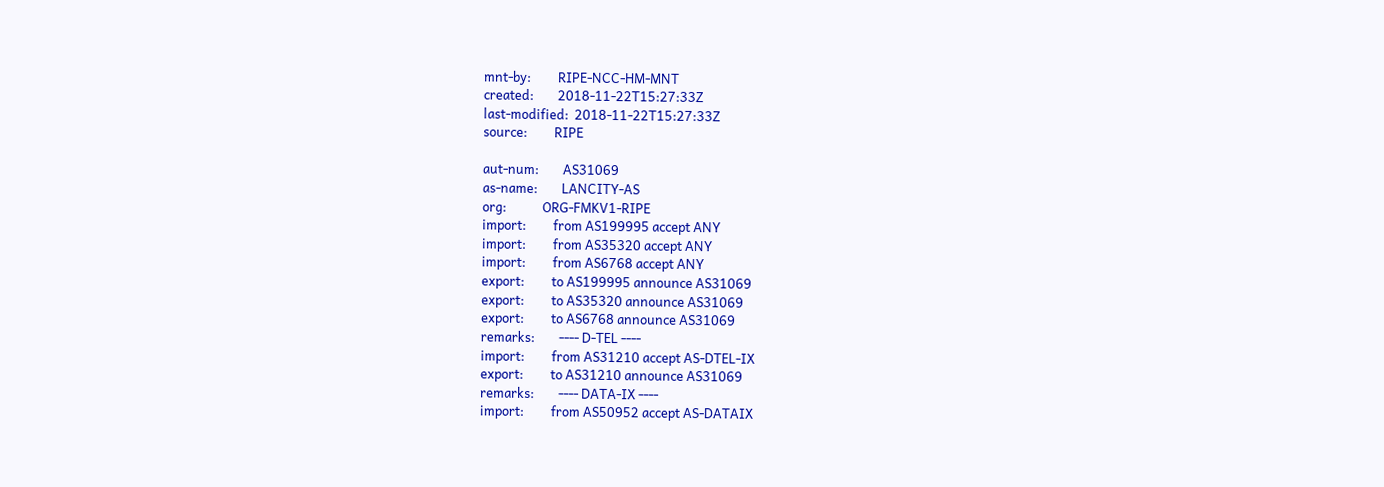mnt-by:         RIPE-NCC-HM-MNT
created:        2018-11-22T15:27:33Z
last-modified:  2018-11-22T15:27:33Z
source:         RIPE

aut-num:        AS31069
as-name:        LANCITY-AS
org:            ORG-FMKV1-RIPE
import:         from AS199995 accept ANY
import:         from AS35320 accept ANY
import:         from AS6768 accept ANY
export:         to AS199995 announce AS31069
export:         to AS35320 announce AS31069
export:         to AS6768 announce AS31069
remarks:        ---- D-TEL ----
import:         from AS31210 accept AS-DTEL-IX
export:         to AS31210 announce AS31069
remarks:        ---- DATA-IX ----
import:         from AS50952 accept AS-DATAIX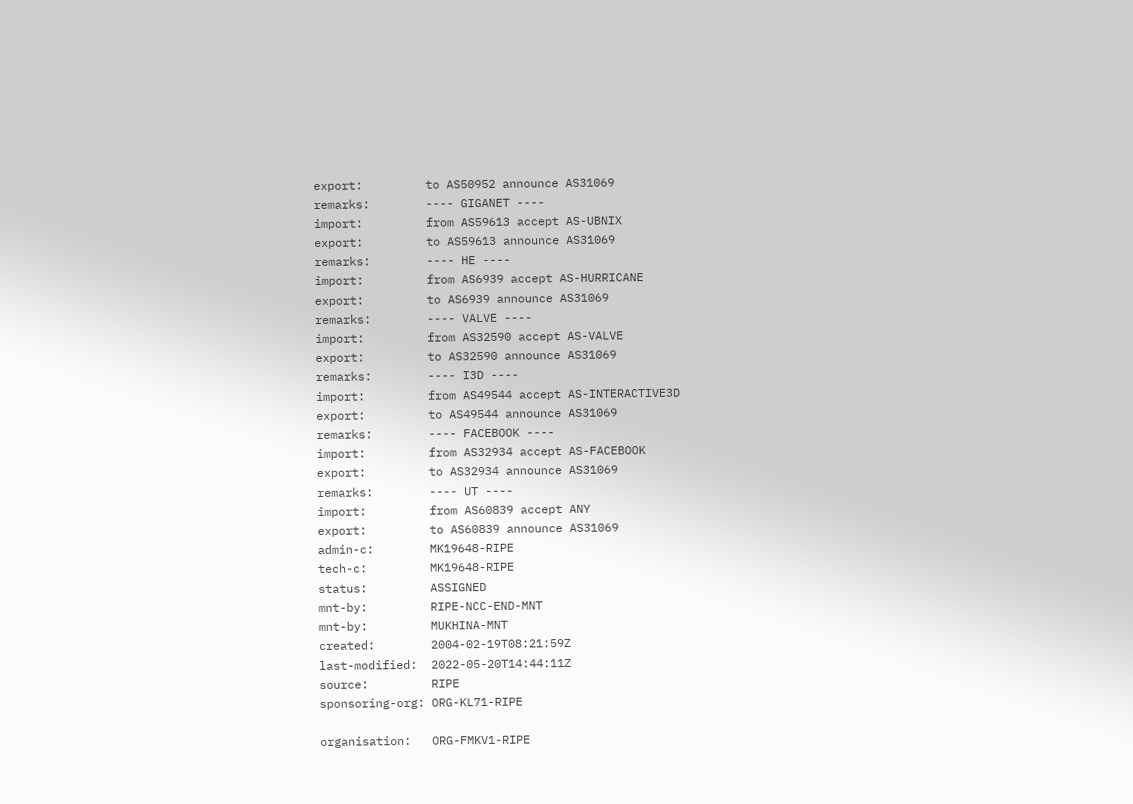export:         to AS50952 announce AS31069
remarks:        ---- GIGANET ----
import:         from AS59613 accept AS-UBNIX
export:         to AS59613 announce AS31069
remarks:        ---- HE ----
import:         from AS6939 accept AS-HURRICANE
export:         to AS6939 announce AS31069
remarks:        ---- VALVE ----
import:         from AS32590 accept AS-VALVE
export:         to AS32590 announce AS31069
remarks:        ---- I3D ----
import:         from AS49544 accept AS-INTERACTIVE3D
export:         to AS49544 announce AS31069
remarks:        ---- FACEBOOK ----
import:         from AS32934 accept AS-FACEBOOK
export:         to AS32934 announce AS31069
remarks:        ---- UT ----
import:         from AS60839 accept ANY
export:         to AS60839 announce AS31069
admin-c:        MK19648-RIPE
tech-c:         MK19648-RIPE
status:         ASSIGNED
mnt-by:         RIPE-NCC-END-MNT
mnt-by:         MUKHINA-MNT
created:        2004-02-19T08:21:59Z
last-modified:  2022-05-20T14:44:11Z
source:         RIPE
sponsoring-org: ORG-KL71-RIPE

organisation:   ORG-FMKV1-RIPE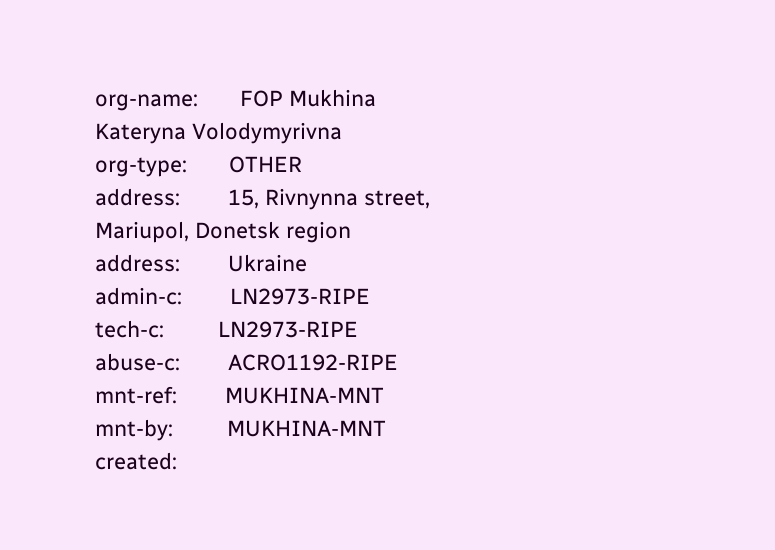org-name:       FOP Mukhina Kateryna Volodymyrivna
org-type:       OTHER
address:        15, Rivnynna street, Mariupol, Donetsk region
address:        Ukraine
admin-c:        LN2973-RIPE
tech-c:         LN2973-RIPE
abuse-c:        ACRO1192-RIPE
mnt-ref:        MUKHINA-MNT
mnt-by:         MUKHINA-MNT
created: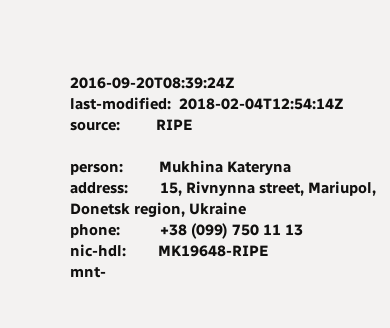2016-09-20T08:39:24Z
last-modified:  2018-02-04T12:54:14Z
source:         RIPE

person:         Mukhina Kateryna
address:        15, Rivnynna street, Mariupol, Donetsk region, Ukraine
phone:          +38 (099) 750 11 13
nic-hdl:        MK19648-RIPE
mnt-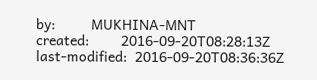by:         MUKHINA-MNT
created:        2016-09-20T08:28:13Z
last-modified:  2016-09-20T08:36:36Z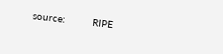source:         RIPE